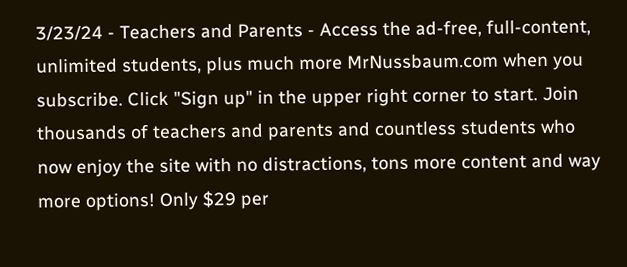3/23/24 - Teachers and Parents - Access the ad-free, full-content, unlimited students, plus much more MrNussbaum.com when you subscribe. Click "Sign up" in the upper right corner to start. Join thousands of teachers and parents and countless students who now enjoy the site with no distractions, tons more content and way more options! Only $29 per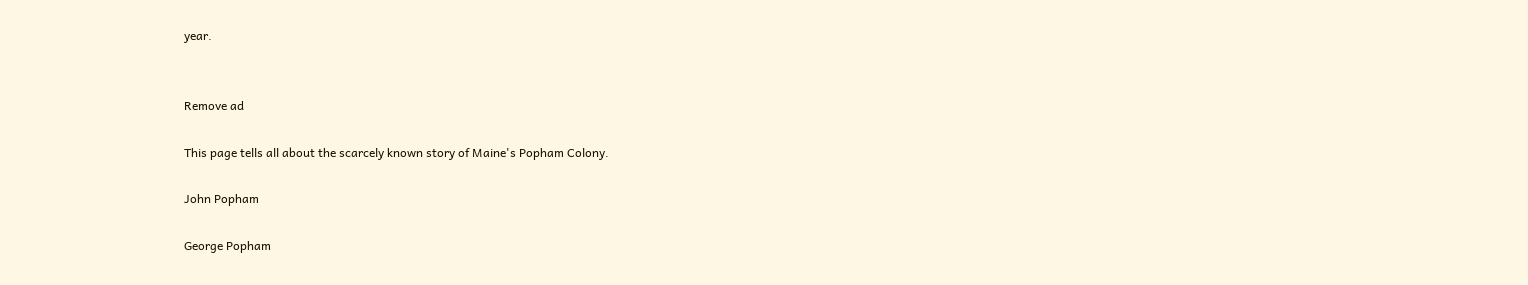year.


Remove ad

This page tells all about the scarcely known story of Maine's Popham Colony.

John Popham

George Popham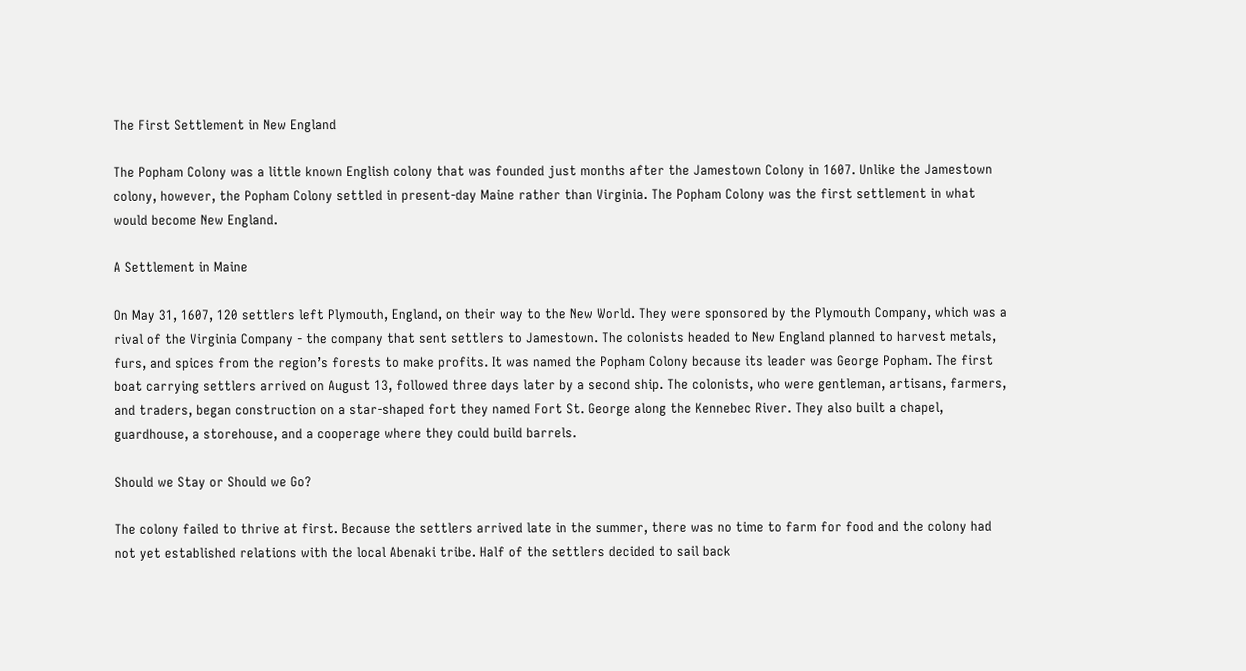The First Settlement in New England

The Popham Colony was a little known English colony that was founded just months after the Jamestown Colony in 1607. Unlike the Jamestown colony, however, the Popham Colony settled in present-day Maine rather than Virginia. The Popham Colony was the first settlement in what would become New England.

A Settlement in Maine

On May 31, 1607, 120 settlers left Plymouth, England, on their way to the New World. They were sponsored by the Plymouth Company, which was a rival of the Virginia Company - the company that sent settlers to Jamestown. The colonists headed to New England planned to harvest metals, furs, and spices from the region’s forests to make profits. It was named the Popham Colony because its leader was George Popham. The first boat carrying settlers arrived on August 13, followed three days later by a second ship. The colonists, who were gentleman, artisans, farmers, and traders, began construction on a star-shaped fort they named Fort St. George along the Kennebec River. They also built a chapel, guardhouse, a storehouse, and a cooperage where they could build barrels.

Should we Stay or Should we Go?

The colony failed to thrive at first. Because the settlers arrived late in the summer, there was no time to farm for food and the colony had not yet established relations with the local Abenaki tribe. Half of the settlers decided to sail back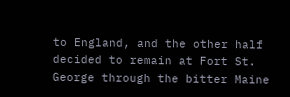to England, and the other half decided to remain at Fort St. George through the bitter Maine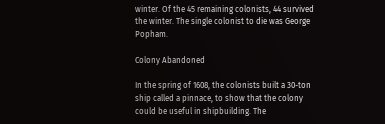winter. Of the 45 remaining colonists, 44 survived the winter. The single colonist to die was George Popham.

Colony Abandoned

In the spring of 1608, the colonists built a 30-ton ship called a pinnace, to show that the colony could be useful in shipbuilding. The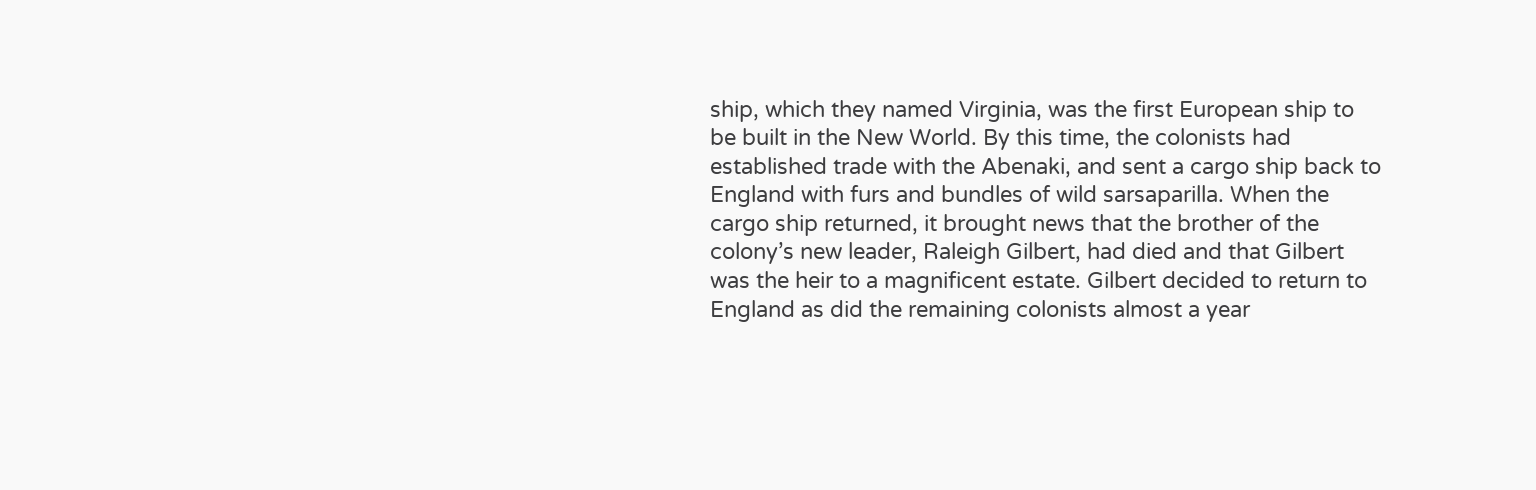ship, which they named Virginia, was the first European ship to be built in the New World. By this time, the colonists had established trade with the Abenaki, and sent a cargo ship back to England with furs and bundles of wild sarsaparilla. When the cargo ship returned, it brought news that the brother of the colony’s new leader, Raleigh Gilbert, had died and that Gilbert was the heir to a magnificent estate. Gilbert decided to return to England as did the remaining colonists almost a year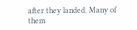after they landed. Many of them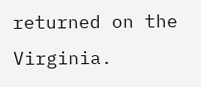returned on the Virginia.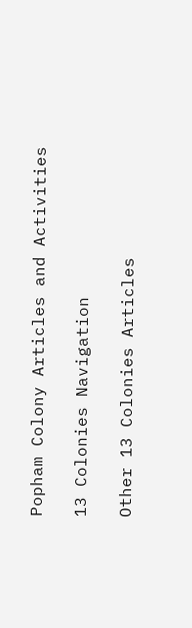Popham Colony Articles and Activities

13 Colonies Navigation

Other 13 Colonies Articles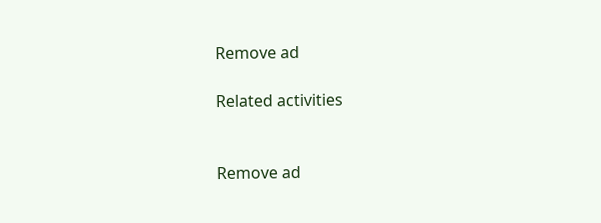Remove ad

Related activities


Remove ad